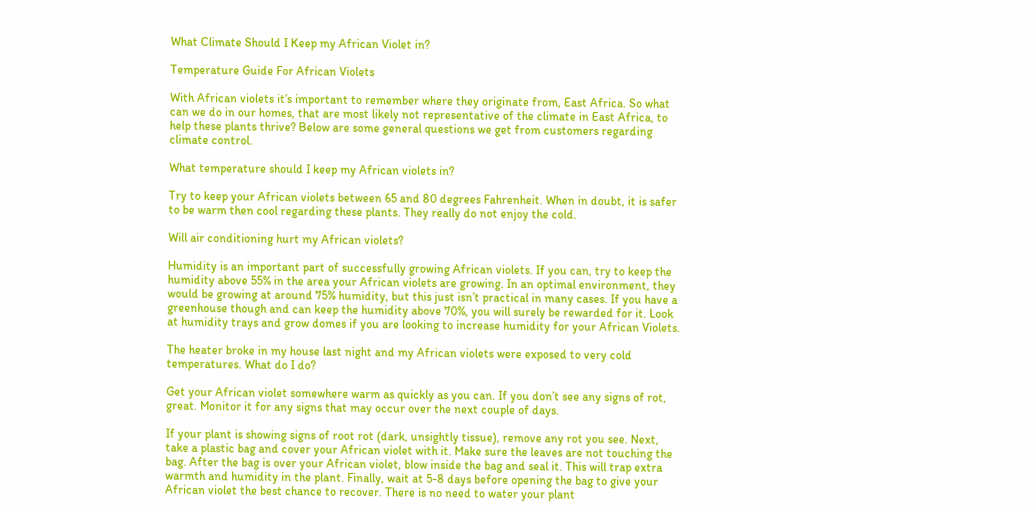What Climate Should I Keep my African Violet in?

Temperature Guide For African Violets

With African violets it’s important to remember where they originate from, East Africa. So what can we do in our homes, that are most likely not representative of the climate in East Africa, to help these plants thrive? Below are some general questions we get from customers regarding climate control.

What temperature should I keep my African violets in?

Try to keep your African violets between 65 and 80 degrees Fahrenheit. When in doubt, it is safer to be warm then cool regarding these plants. They really do not enjoy the cold.

Will air conditioning hurt my African violets?

Humidity is an important part of successfully growing African violets. If you can, try to keep the humidity above 55% in the area your African violets are growing. In an optimal environment, they would be growing at around 75% humidity, but this just isn’t practical in many cases. If you have a greenhouse though and can keep the humidity above 70%, you will surely be rewarded for it. Look at humidity trays and grow domes if you are looking to increase humidity for your African Violets.

The heater broke in my house last night and my African violets were exposed to very cold temperatures. What do I do?

Get your African violet somewhere warm as quickly as you can. If you don’t see any signs of rot, great. Monitor it for any signs that may occur over the next couple of days.

If your plant is showing signs of root rot (dark, unsightly tissue), remove any rot you see. Next, take a plastic bag and cover your African violet with it. Make sure the leaves are not touching the bag. After the bag is over your African violet, blow inside the bag and seal it. This will trap extra warmth and humidity in the plant. Finally, wait at 5-8 days before opening the bag to give your African violet the best chance to recover. There is no need to water your plant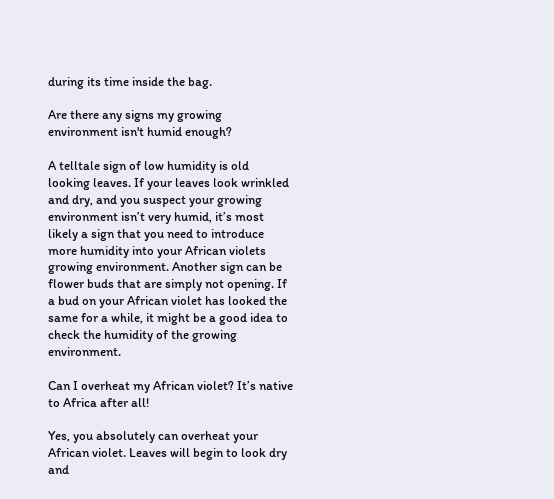during its time inside the bag.

Are there any signs my growing environment isn't humid enough?

A telltale sign of low humidity is old looking leaves. If your leaves look wrinkled and dry, and you suspect your growing environment isn’t very humid, it’s most likely a sign that you need to introduce more humidity into your African violets growing environment. Another sign can be flower buds that are simply not opening. If a bud on your African violet has looked the same for a while, it might be a good idea to check the humidity of the growing environment.

Can I overheat my African violet? It’s native to Africa after all!

Yes, you absolutely can overheat your African violet. Leaves will begin to look dry and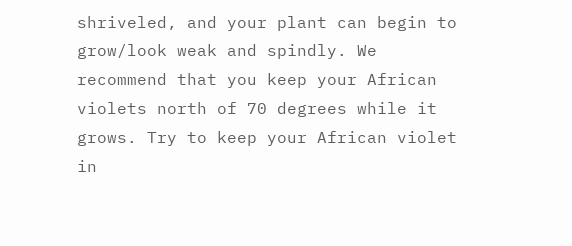shriveled, and your plant can begin to grow/look weak and spindly. We recommend that you keep your African violets north of 70 degrees while it grows. Try to keep your African violet in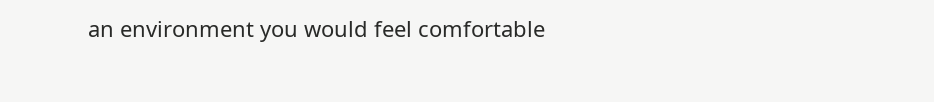an environment you would feel comfortable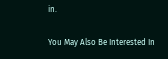in.

You May Also Be Interested In